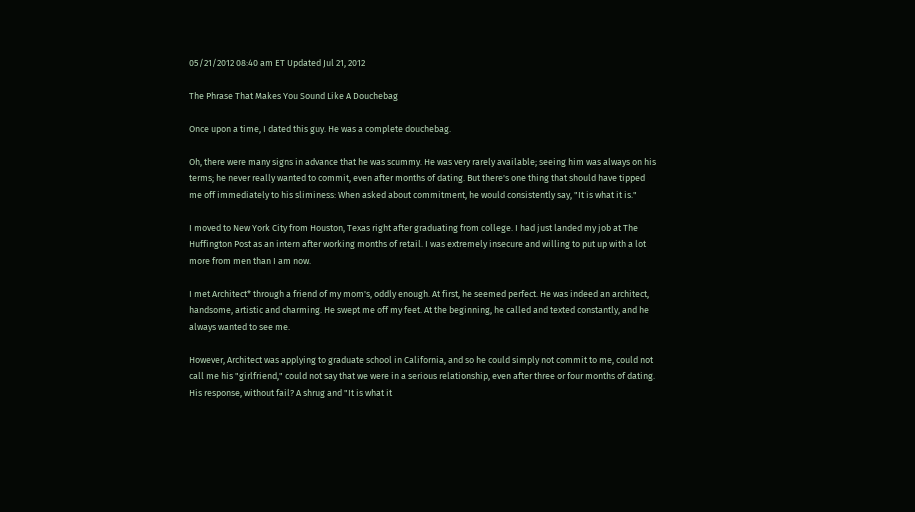05/21/2012 08:40 am ET Updated Jul 21, 2012

The Phrase That Makes You Sound Like A Douchebag

Once upon a time, I dated this guy. He was a complete douchebag.

Oh, there were many signs in advance that he was scummy. He was very rarely available; seeing him was always on his terms; he never really wanted to commit, even after months of dating. But there's one thing that should have tipped me off immediately to his sliminess: When asked about commitment, he would consistently say, "It is what it is."

I moved to New York City from Houston, Texas right after graduating from college. I had just landed my job at The Huffington Post as an intern after working months of retail. I was extremely insecure and willing to put up with a lot more from men than I am now.

I met Architect* through a friend of my mom's, oddly enough. At first, he seemed perfect. He was indeed an architect, handsome, artistic and charming. He swept me off my feet. At the beginning, he called and texted constantly, and he always wanted to see me.

However, Architect was applying to graduate school in California, and so he could simply not commit to me, could not call me his "girlfriend," could not say that we were in a serious relationship, even after three or four months of dating. His response, without fail? A shrug and "It is what it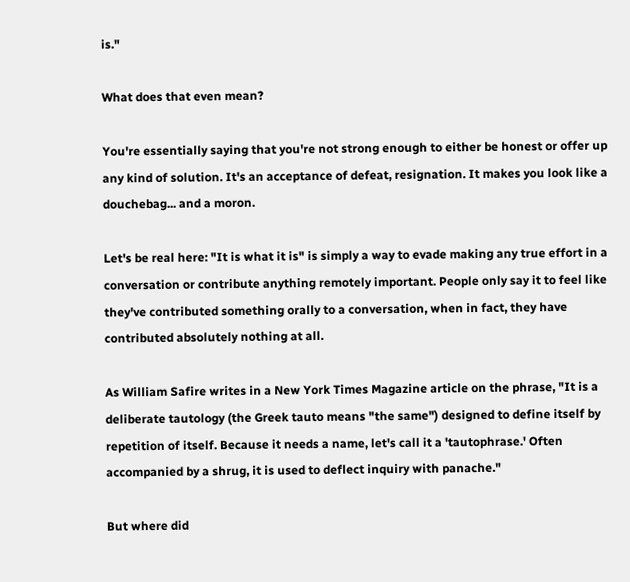is."

What does that even mean?

You're essentially saying that you're not strong enough to either be honest or offer up any kind of solution. It's an acceptance of defeat, resignation. It makes you look like a douchebag... and a moron.

Let's be real here: "It is what it is" is simply a way to evade making any true effort in a conversation or contribute anything remotely important. People only say it to feel like they've contributed something orally to a conversation, when in fact, they have contributed absolutely nothing at all.

As William Safire writes in a New York Times Magazine article on the phrase, "It is a deliberate tautology (the Greek tauto means "the same") designed to define itself by repetition of itself. Because it needs a name, let's call it a 'tautophrase.' Often accompanied by a shrug, it is used to deflect inquiry with panache."

But where did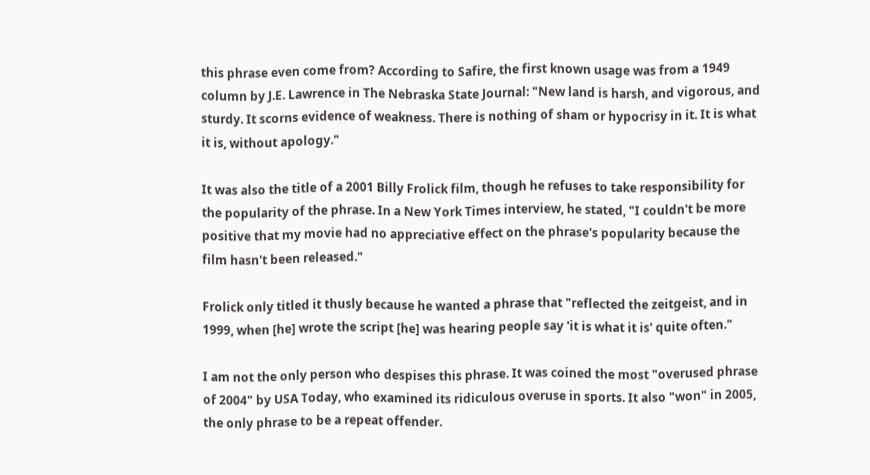this phrase even come from? According to Safire, the first known usage was from a 1949 column by J.E. Lawrence in The Nebraska State Journal: "New land is harsh, and vigorous, and sturdy. It scorns evidence of weakness. There is nothing of sham or hypocrisy in it. It is what it is, without apology."

It was also the title of a 2001 Billy Frolick film, though he refuses to take responsibility for the popularity of the phrase. In a New York Times interview, he stated, "I couldn't be more positive that my movie had no appreciative effect on the phrase's popularity because the film hasn't been released."

Frolick only titled it thusly because he wanted a phrase that "reflected the zeitgeist, and in 1999, when [he] wrote the script [he] was hearing people say 'it is what it is' quite often."

I am not the only person who despises this phrase. It was coined the most "overused phrase of 2004" by USA Today, who examined its ridiculous overuse in sports. It also "won" in 2005, the only phrase to be a repeat offender.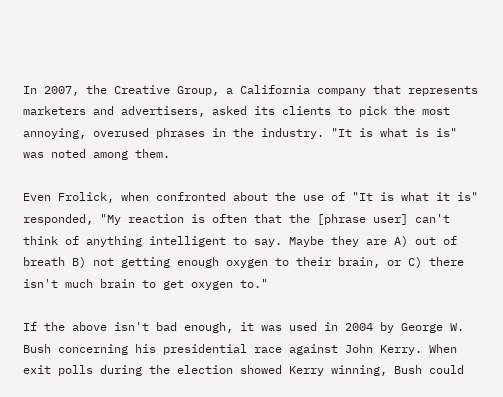In 2007, the Creative Group, a California company that represents marketers and advertisers, asked its clients to pick the most annoying, overused phrases in the industry. "It is what is is" was noted among them.

Even Frolick, when confronted about the use of "It is what it is" responded, "My reaction is often that the [phrase user] can't think of anything intelligent to say. Maybe they are A) out of breath B) not getting enough oxygen to their brain, or C) there isn't much brain to get oxygen to."

If the above isn't bad enough, it was used in 2004 by George W. Bush concerning his presidential race against John Kerry. When exit polls during the election showed Kerry winning, Bush could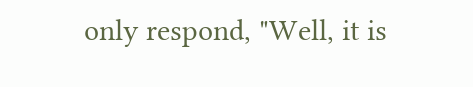only respond, "Well, it is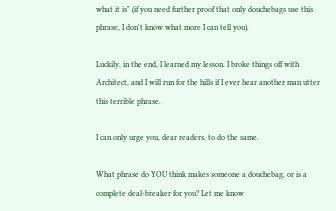what it is" (if you need further proof that only douchebags use this phrase, I don't know what more I can tell you).

Luckily, in the end, I learned my lesson. I broke things off with Architect, and I will run for the hills if I ever hear another man utter this terrible phrase.

I can only urge you, dear readers, to do the same.

What phrase do YOU think makes someone a douchebag, or is a complete deal-breaker for you? Let me know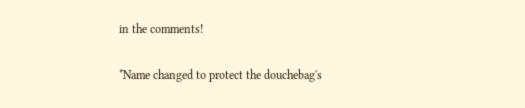in the comments!

*Name changed to protect the douchebag's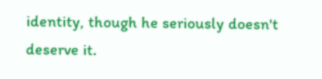identity, though he seriously doesn't deserve it.